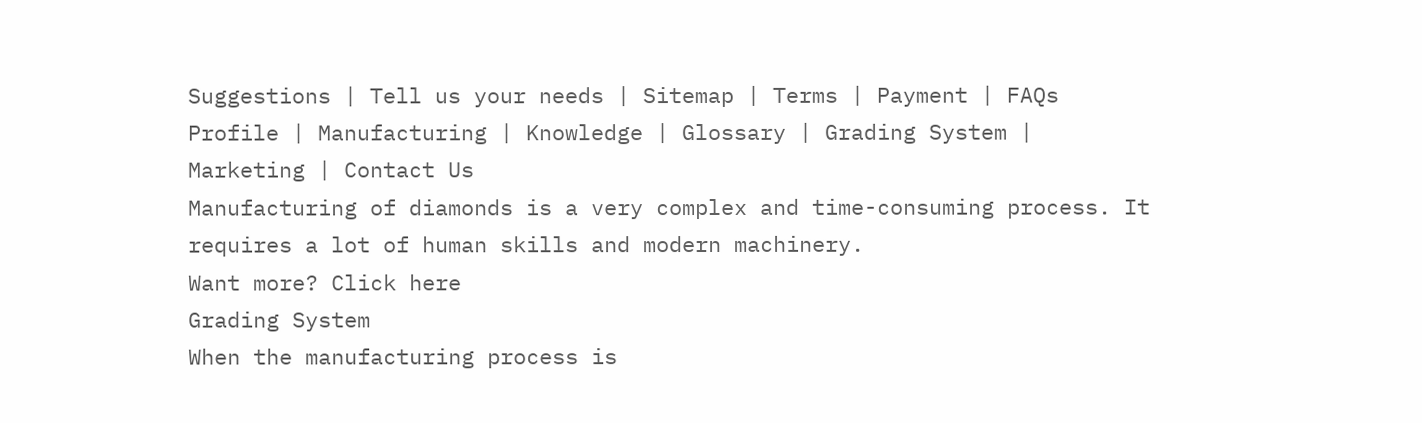Suggestions | Tell us your needs | Sitemap | Terms | Payment | FAQs
Profile | Manufacturing | Knowledge | Glossary | Grading System | Marketing | Contact Us
Manufacturing of diamonds is a very complex and time-consuming process. It requires a lot of human skills and modern machinery.
Want more? Click here
Grading System
When the manufacturing process is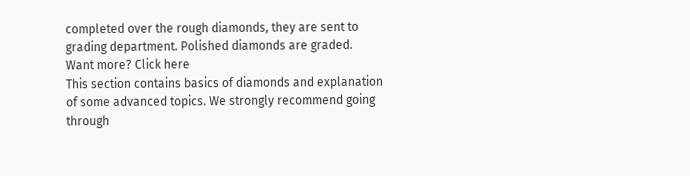completed over the rough diamonds, they are sent to grading department. Polished diamonds are graded.
Want more? Click here
This section contains basics of diamonds and explanation of some advanced topics. We strongly recommend going through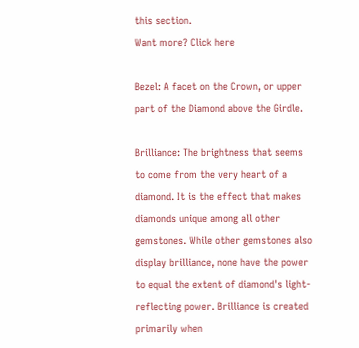this section.
Want more? Click here

Bezel: A facet on the Crown, or upper part of the Diamond above the Girdle.

Brilliance: The brightness that seems to come from the very heart of a diamond. It is the effect that makes diamonds unique among all other gemstones. While other gemstones also display brilliance, none have the power to equal the extent of diamond's light-reflecting power. Brilliance is created primarily when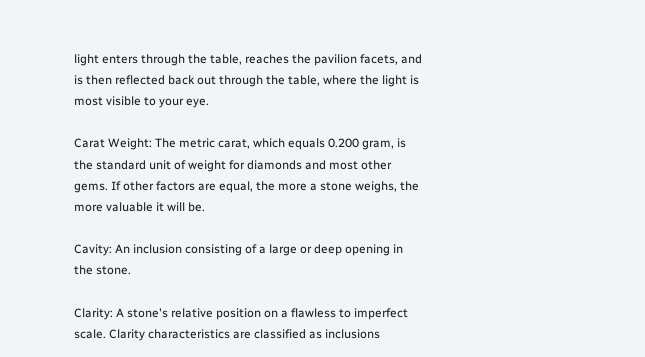light enters through the table, reaches the pavilion facets, and is then reflected back out through the table, where the light is most visible to your eye.

Carat Weight: The metric carat, which equals 0.200 gram, is the standard unit of weight for diamonds and most other gems. If other factors are equal, the more a stone weighs, the more valuable it will be.

Cavity: An inclusion consisting of a large or deep opening in the stone.

Clarity: A stone's relative position on a flawless to imperfect scale. Clarity characteristics are classified as inclusions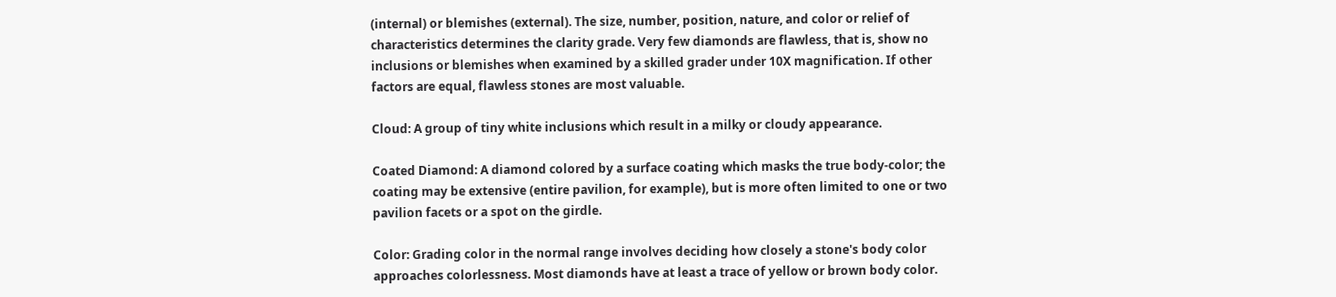(internal) or blemishes (external). The size, number, position, nature, and color or relief of characteristics determines the clarity grade. Very few diamonds are flawless, that is, show no inclusions or blemishes when examined by a skilled grader under 10X magnification. If other factors are equal, flawless stones are most valuable.

Cloud: A group of tiny white inclusions which result in a milky or cloudy appearance.

Coated Diamond: A diamond colored by a surface coating which masks the true body-color; the coating may be extensive (entire pavilion, for example), but is more often limited to one or two pavilion facets or a spot on the girdle.

Color: Grading color in the normal range involves deciding how closely a stone's body color approaches colorlessness. Most diamonds have at least a trace of yellow or brown body color.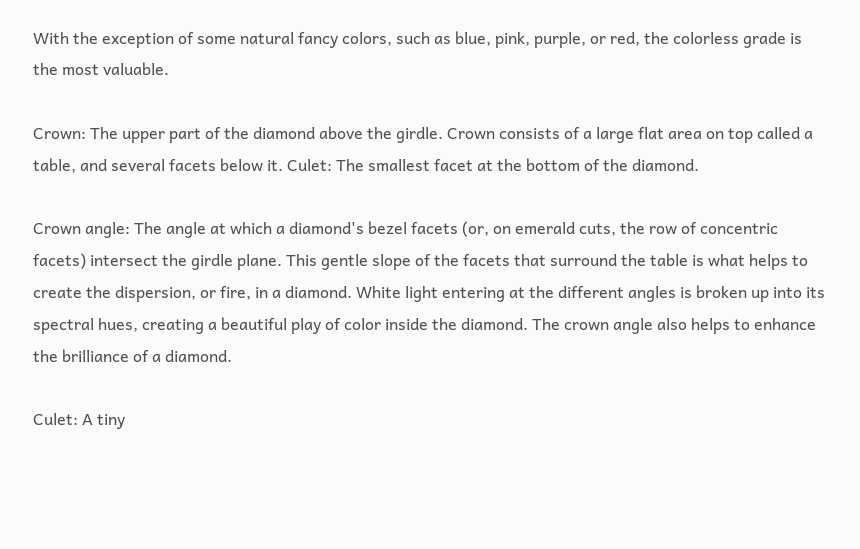With the exception of some natural fancy colors, such as blue, pink, purple, or red, the colorless grade is the most valuable.

Crown: The upper part of the diamond above the girdle. Crown consists of a large flat area on top called a table, and several facets below it. Culet: The smallest facet at the bottom of the diamond.

Crown angle: The angle at which a diamond's bezel facets (or, on emerald cuts, the row of concentric facets) intersect the girdle plane. This gentle slope of the facets that surround the table is what helps to create the dispersion, or fire, in a diamond. White light entering at the different angles is broken up into its spectral hues, creating a beautiful play of color inside the diamond. The crown angle also helps to enhance the brilliance of a diamond.

Culet: A tiny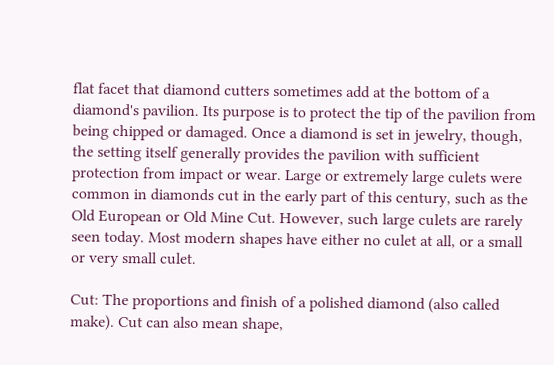flat facet that diamond cutters sometimes add at the bottom of a diamond's pavilion. Its purpose is to protect the tip of the pavilion from being chipped or damaged. Once a diamond is set in jewelry, though, the setting itself generally provides the pavilion with sufficient protection from impact or wear. Large or extremely large culets were common in diamonds cut in the early part of this century, such as the Old European or Old Mine Cut. However, such large culets are rarely seen today. Most modern shapes have either no culet at all, or a small or very small culet.

Cut: The proportions and finish of a polished diamond (also called make). Cut can also mean shape,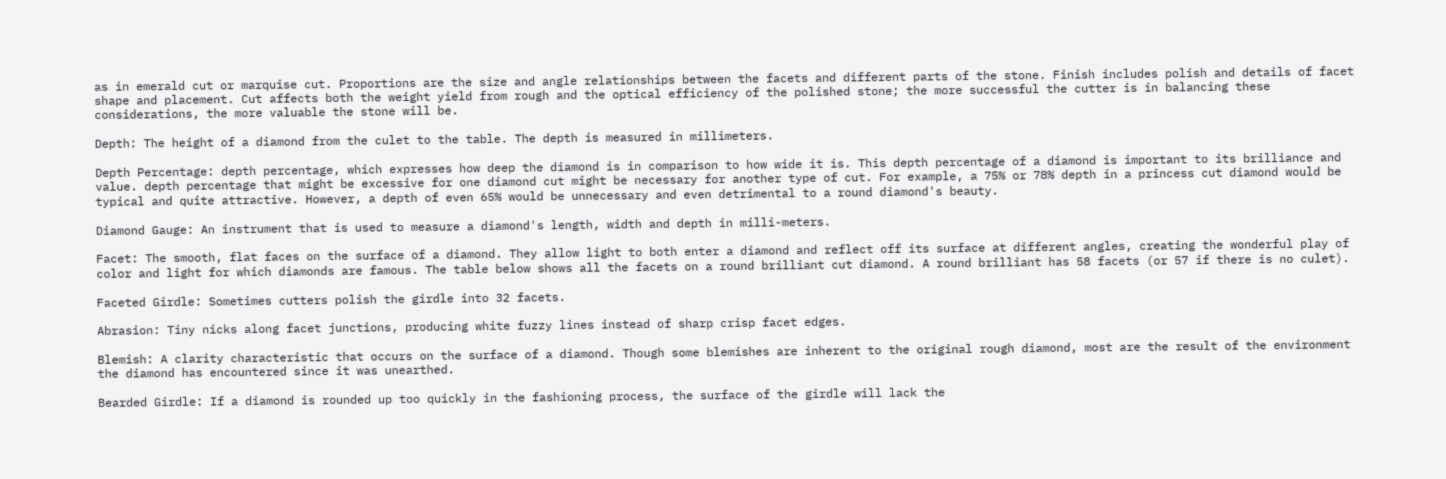as in emerald cut or marquise cut. Proportions are the size and angle relationships between the facets and different parts of the stone. Finish includes polish and details of facet shape and placement. Cut affects both the weight yield from rough and the optical efficiency of the polished stone; the more successful the cutter is in balancing these considerations, the more valuable the stone will be.

Depth: The height of a diamond from the culet to the table. The depth is measured in millimeters.

Depth Percentage: depth percentage, which expresses how deep the diamond is in comparison to how wide it is. This depth percentage of a diamond is important to its brilliance and value. depth percentage that might be excessive for one diamond cut might be necessary for another type of cut. For example, a 75% or 78% depth in a princess cut diamond would be typical and quite attractive. However, a depth of even 65% would be unnecessary and even detrimental to a round diamond's beauty.

Diamond Gauge: An instrument that is used to measure a diamond's length, width and depth in milli-meters.

Facet: The smooth, flat faces on the surface of a diamond. They allow light to both enter a diamond and reflect off its surface at different angles, creating the wonderful play of color and light for which diamonds are famous. The table below shows all the facets on a round brilliant cut diamond. A round brilliant has 58 facets (or 57 if there is no culet).

Faceted Girdle: Sometimes cutters polish the girdle into 32 facets.

Abrasion: Tiny nicks along facet junctions, producing white fuzzy lines instead of sharp crisp facet edges.

Blemish: A clarity characteristic that occurs on the surface of a diamond. Though some blemishes are inherent to the original rough diamond, most are the result of the environment the diamond has encountered since it was unearthed.

Bearded Girdle: If a diamond is rounded up too quickly in the fashioning process, the surface of the girdle will lack the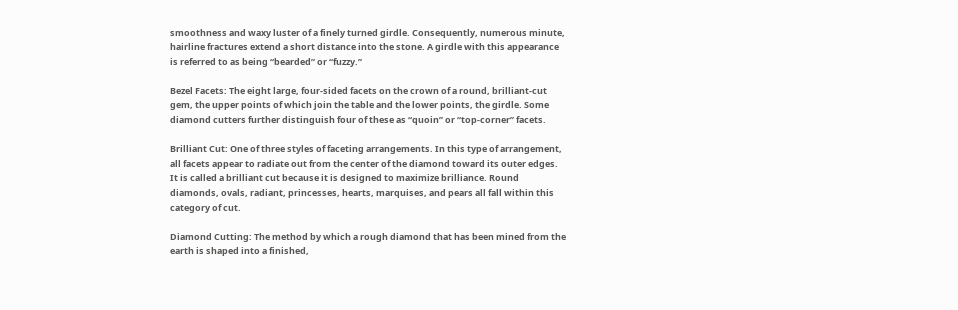smoothness and waxy luster of a finely turned girdle. Consequently, numerous minute, hairline fractures extend a short distance into the stone. A girdle with this appearance is referred to as being “bearded” or “fuzzy.”

Bezel Facets: The eight large, four-sided facets on the crown of a round, brilliant-cut gem, the upper points of which join the table and the lower points, the girdle. Some diamond cutters further distinguish four of these as “quoin” or “top-corner” facets.

Brilliant Cut: One of three styles of faceting arrangements. In this type of arrangement, all facets appear to radiate out from the center of the diamond toward its outer edges. It is called a brilliant cut because it is designed to maximize brilliance. Round diamonds, ovals, radiant, princesses, hearts, marquises, and pears all fall within this category of cut.

Diamond Cutting: The method by which a rough diamond that has been mined from the earth is shaped into a finished,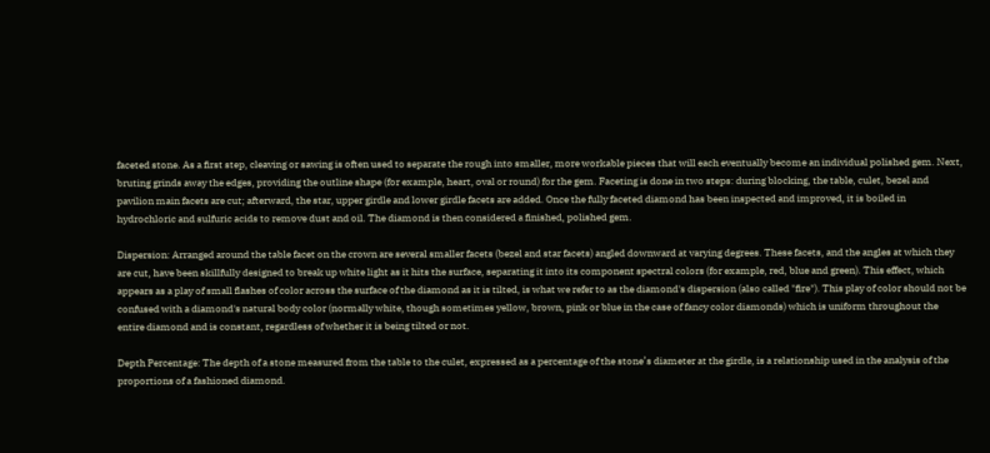faceted stone. As a first step, cleaving or sawing is often used to separate the rough into smaller, more workable pieces that will each eventually become an individual polished gem. Next, bruting grinds away the edges, providing the outline shape (for example, heart, oval or round) for the gem. Faceting is done in two steps: during blocking, the table, culet, bezel and pavilion main facets are cut; afterward, the star, upper girdle and lower girdle facets are added. Once the fully faceted diamond has been inspected and improved, it is boiled in hydrochloric and sulfuric acids to remove dust and oil. The diamond is then considered a finished, polished gem.

Dispersion: Arranged around the table facet on the crown are several smaller facets (bezel and star facets) angled downward at varying degrees. These facets, and the angles at which they are cut, have been skillfully designed to break up white light as it hits the surface, separating it into its component spectral colors (for example, red, blue and green). This effect, which appears as a play of small flashes of color across the surface of the diamond as it is tilted, is what we refer to as the diamond's dispersion (also called "fire"). This play of color should not be confused with a diamond's natural body color (normally white, though sometimes yellow, brown, pink or blue in the case of fancy color diamonds) which is uniform throughout the entire diamond and is constant, regardless of whether it is being tilted or not.

Depth Percentage: The depth of a stone measured from the table to the culet, expressed as a percentage of the stone’s diameter at the girdle, is a relationship used in the analysis of the proportions of a fashioned diamond.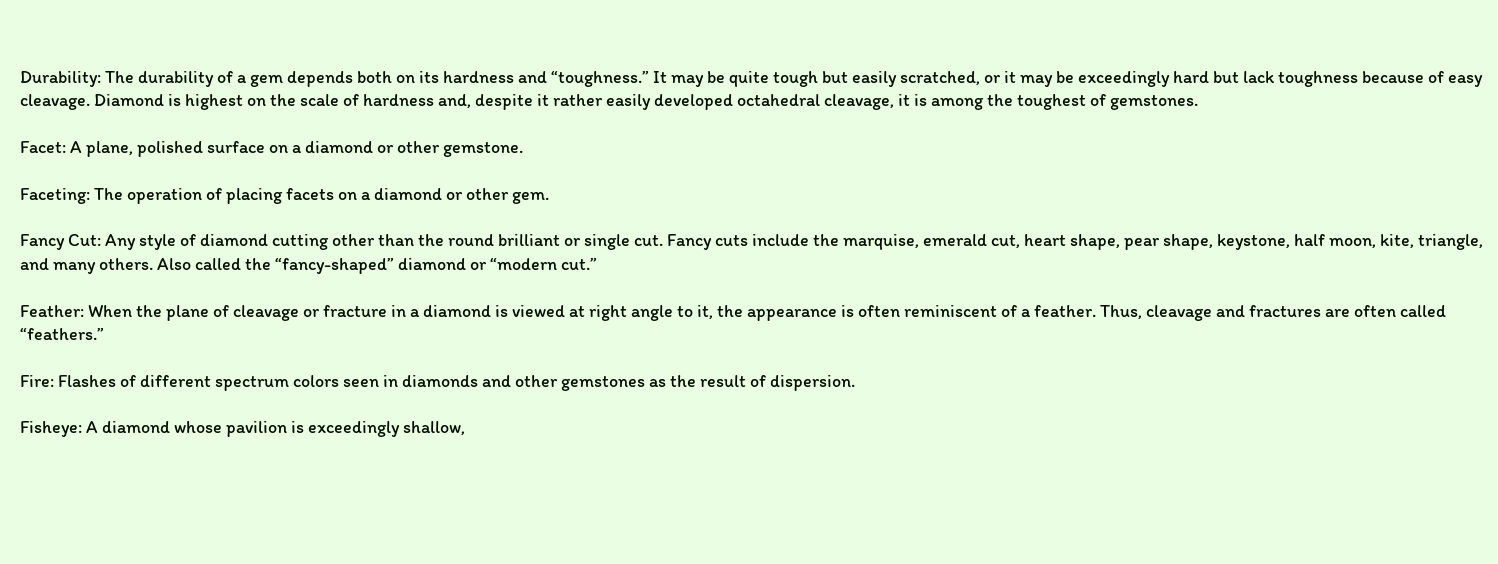Durability: The durability of a gem depends both on its hardness and “toughness.” It may be quite tough but easily scratched, or it may be exceedingly hard but lack toughness because of easy cleavage. Diamond is highest on the scale of hardness and, despite it rather easily developed octahedral cleavage, it is among the toughest of gemstones.

Facet: A plane, polished surface on a diamond or other gemstone.

Faceting: The operation of placing facets on a diamond or other gem.

Fancy Cut: Any style of diamond cutting other than the round brilliant or single cut. Fancy cuts include the marquise, emerald cut, heart shape, pear shape, keystone, half moon, kite, triangle, and many others. Also called the “fancy-shaped” diamond or “modern cut.”

Feather: When the plane of cleavage or fracture in a diamond is viewed at right angle to it, the appearance is often reminiscent of a feather. Thus, cleavage and fractures are often called “feathers.”

Fire: Flashes of different spectrum colors seen in diamonds and other gemstones as the result of dispersion.

Fisheye: A diamond whose pavilion is exceedingly shallow,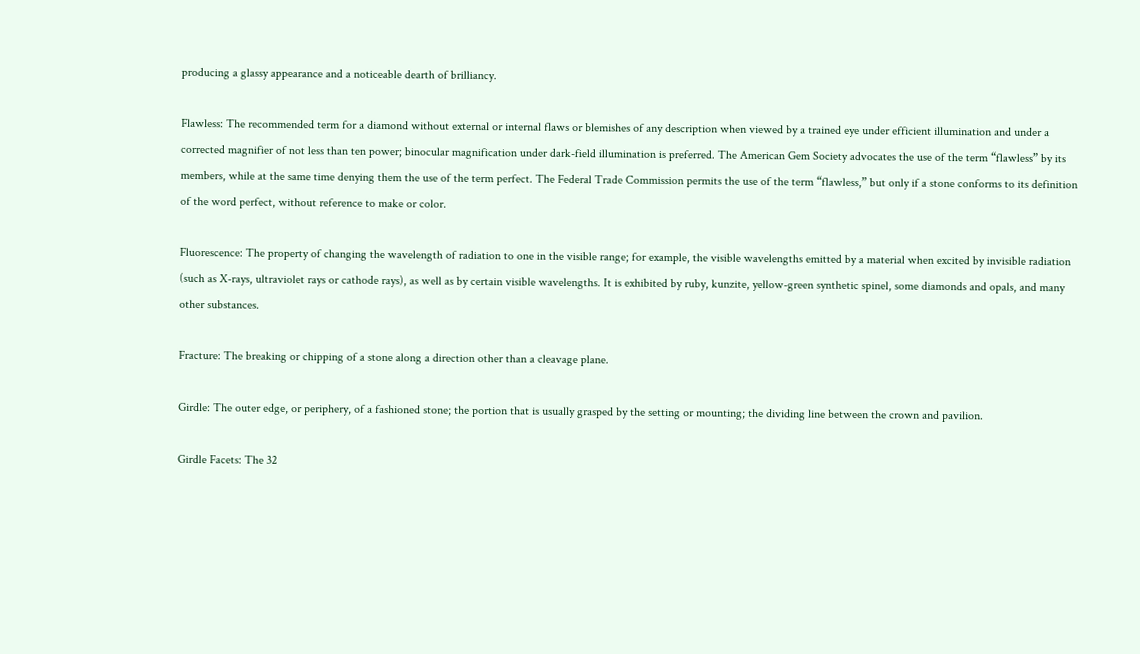producing a glassy appearance and a noticeable dearth of brilliancy.

Flawless: The recommended term for a diamond without external or internal flaws or blemishes of any description when viewed by a trained eye under efficient illumination and under a corrected magnifier of not less than ten power; binocular magnification under dark-field illumination is preferred. The American Gem Society advocates the use of the term “flawless” by its members, while at the same time denying them the use of the term perfect. The Federal Trade Commission permits the use of the term “flawless,” but only if a stone conforms to its definition of the word perfect, without reference to make or color.

Fluorescence: The property of changing the wavelength of radiation to one in the visible range; for example, the visible wavelengths emitted by a material when excited by invisible radiation (such as X-rays, ultraviolet rays or cathode rays), as well as by certain visible wavelengths. It is exhibited by ruby, kunzite, yellow-green synthetic spinel, some diamonds and opals, and many other substances.

Fracture: The breaking or chipping of a stone along a direction other than a cleavage plane.

Girdle: The outer edge, or periphery, of a fashioned stone; the portion that is usually grasped by the setting or mounting; the dividing line between the crown and pavilion.

Girdle Facets: The 32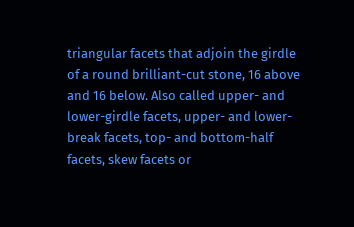triangular facets that adjoin the girdle of a round brilliant-cut stone, 16 above and 16 below. Also called upper- and lower-girdle facets, upper- and lower-break facets, top- and bottom-half facets, skew facets or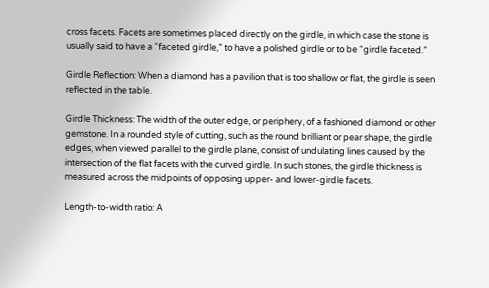cross facets. Facets are sometimes placed directly on the girdle, in which case the stone is usually said to have a “faceted girdle,” to have a polished girdle or to be “girdle faceted.”

Girdle Reflection: When a diamond has a pavilion that is too shallow or flat, the girdle is seen reflected in the table.

Girdle Thickness: The width of the outer edge, or periphery, of a fashioned diamond or other gemstone. In a rounded style of cutting, such as the round brilliant or pear shape, the girdle edges, when viewed parallel to the girdle plane, consist of undulating lines caused by the intersection of the flat facets with the curved girdle. In such stones, the girdle thickness is measured across the midpoints of opposing upper- and lower-girdle facets.

Length-to-width ratio: A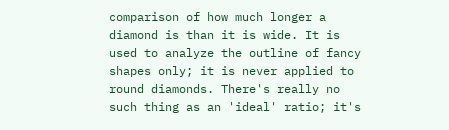comparison of how much longer a diamond is than it is wide. It is used to analyze the outline of fancy shapes only; it is never applied to round diamonds. There's really no such thing as an 'ideal' ratio; it's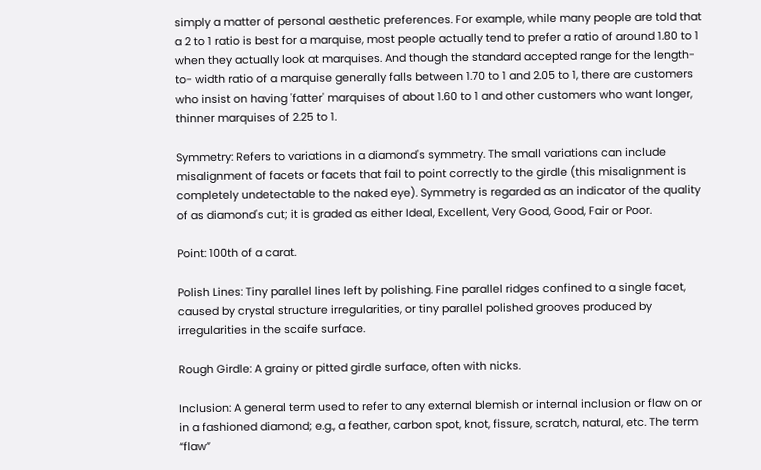simply a matter of personal aesthetic preferences. For example, while many people are told that a 2 to 1 ratio is best for a marquise, most people actually tend to prefer a ratio of around 1.80 to 1 when they actually look at marquises. And though the standard accepted range for the length-to- width ratio of a marquise generally falls between 1.70 to 1 and 2.05 to 1, there are customers who insist on having 'fatter' marquises of about 1.60 to 1 and other customers who want longer, thinner marquises of 2.25 to 1.

Symmetry: Refers to variations in a diamond's symmetry. The small variations can include misalignment of facets or facets that fail to point correctly to the girdle (this misalignment is completely undetectable to the naked eye). Symmetry is regarded as an indicator of the quality of as diamond's cut; it is graded as either Ideal, Excellent, Very Good, Good, Fair or Poor.

Point: 100th of a carat.

Polish Lines: Tiny parallel lines left by polishing. Fine parallel ridges confined to a single facet, caused by crystal structure irregularities, or tiny parallel polished grooves produced by irregularities in the scaife surface.

Rough Girdle: A grainy or pitted girdle surface, often with nicks.

Inclusion: A general term used to refer to any external blemish or internal inclusion or flaw on or in a fashioned diamond; e.g., a feather, carbon spot, knot, fissure, scratch, natural, etc. The term “flaw”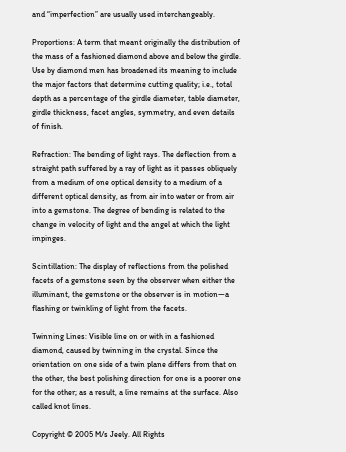and “imperfection” are usually used interchangeably.

Proportions: A term that meant originally the distribution of the mass of a fashioned diamond above and below the girdle. Use by diamond men has broadened its meaning to include the major factors that determine cutting quality; i.e., total depth as a percentage of the girdle diameter, table diameter, girdle thickness, facet angles, symmetry, and even details of finish.

Refraction: The bending of light rays. The deflection from a straight path suffered by a ray of light as it passes obliquely from a medium of one optical density to a medium of a different optical density, as from air into water or from air into a gemstone. The degree of bending is related to the change in velocity of light and the angel at which the light impinges.

Scintillation: The display of reflections from the polished facets of a gemstone seen by the observer when either the illuminant, the gemstone or the observer is in motion—a flashing or twinkling of light from the facets.

Twinning Lines: Visible line on or with in a fashioned diamond, caused by twinning in the crystal. Since the orientation on one side of a twin plane differs from that on the other, the best polishing direction for one is a poorer one for the other; as a result, a line remains at the surface. Also called knot lines.

Copyright © 2005 M/s Jeely. All Rights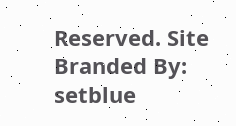Reserved. Site Branded By: setblue